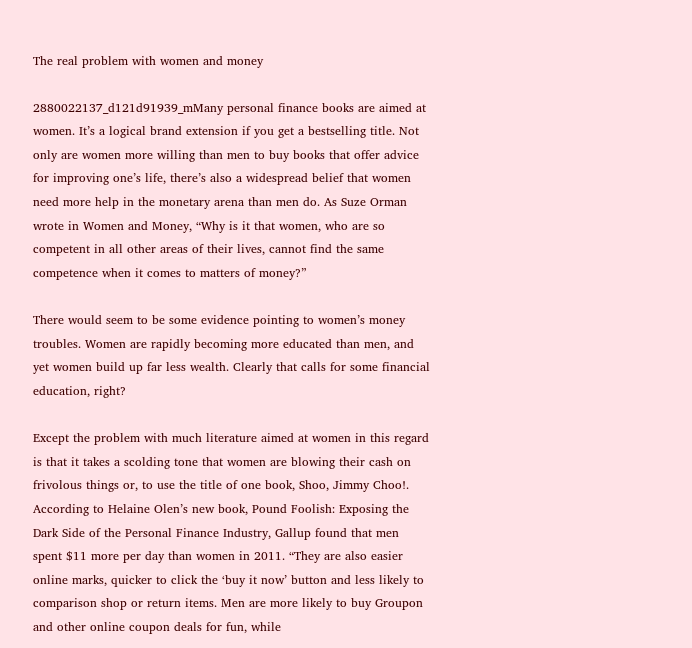The real problem with women and money

2880022137_d121d91939_mMany personal finance books are aimed at women. It’s a logical brand extension if you get a bestselling title. Not only are women more willing than men to buy books that offer advice for improving one’s life, there’s also a widespread belief that women need more help in the monetary arena than men do. As Suze Orman wrote in Women and Money, “Why is it that women, who are so competent in all other areas of their lives, cannot find the same competence when it comes to matters of money?”

There would seem to be some evidence pointing to women’s money troubles. Women are rapidly becoming more educated than men, and yet women build up far less wealth. Clearly that calls for some financial education, right?

Except the problem with much literature aimed at women in this regard is that it takes a scolding tone that women are blowing their cash on frivolous things or, to use the title of one book, Shoo, Jimmy Choo!. According to Helaine Olen’s new book, Pound Foolish: Exposing the Dark Side of the Personal Finance Industry, Gallup found that men spent $11 more per day than women in 2011. “They are also easier online marks, quicker to click the ‘buy it now’ button and less likely to comparison shop or return items. Men are more likely to buy Groupon and other online coupon deals for fun, while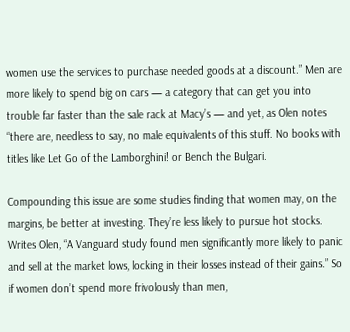women use the services to purchase needed goods at a discount.” Men are more likely to spend big on cars — a category that can get you into trouble far faster than the sale rack at Macy’s — and yet, as Olen notes “there are, needless to say, no male equivalents of this stuff. No books with titles like Let Go of the Lamborghini! or Bench the Bulgari.

Compounding this issue are some studies finding that women may, on the margins, be better at investing. They’re less likely to pursue hot stocks. Writes Olen, “A Vanguard study found men significantly more likely to panic and sell at the market lows, locking in their losses instead of their gains.” So if women don’t spend more frivolously than men,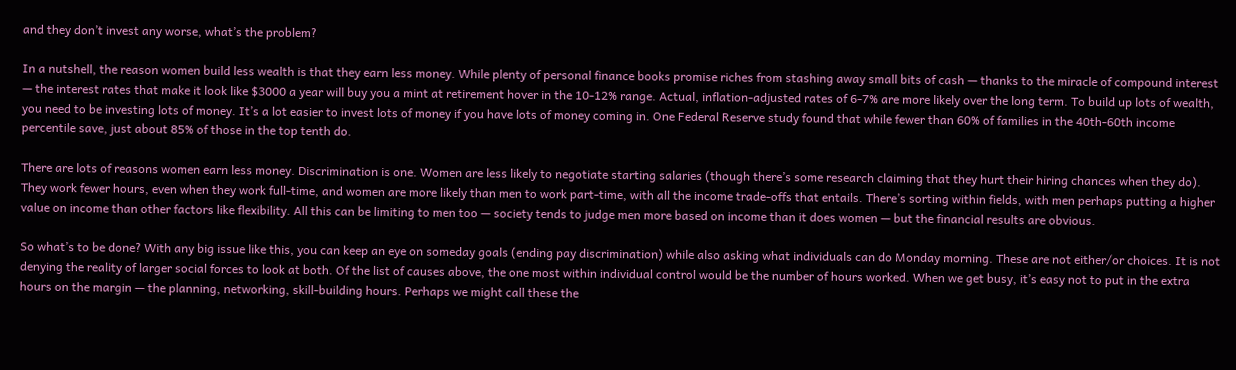and they don’t invest any worse, what’s the problem?

In a nutshell, the reason women build less wealth is that they earn less money. While plenty of personal finance books promise riches from stashing away small bits of cash — thanks to the miracle of compound interest — the interest rates that make it look like $3000 a year will buy you a mint at retirement hover in the 10-12% range. Actual, inflation-adjusted rates of 6-7% are more likely over the long term. To build up lots of wealth, you need to be investing lots of money. It’s a lot easier to invest lots of money if you have lots of money coming in. One Federal Reserve study found that while fewer than 60% of families in the 40th-60th income percentile save, just about 85% of those in the top tenth do.

There are lots of reasons women earn less money. Discrimination is one. Women are less likely to negotiate starting salaries (though there’s some research claiming that they hurt their hiring chances when they do). They work fewer hours, even when they work full-time, and women are more likely than men to work part-time, with all the income trade-offs that entails. There’s sorting within fields, with men perhaps putting a higher value on income than other factors like flexibility. All this can be limiting to men too — society tends to judge men more based on income than it does women — but the financial results are obvious.

So what’s to be done? With any big issue like this, you can keep an eye on someday goals (ending pay discrimination) while also asking what individuals can do Monday morning. These are not either/or choices. It is not denying the reality of larger social forces to look at both. Of the list of causes above, the one most within individual control would be the number of hours worked. When we get busy, it’s easy not to put in the extra hours on the margin — the planning, networking, skill-building hours. Perhaps we might call these the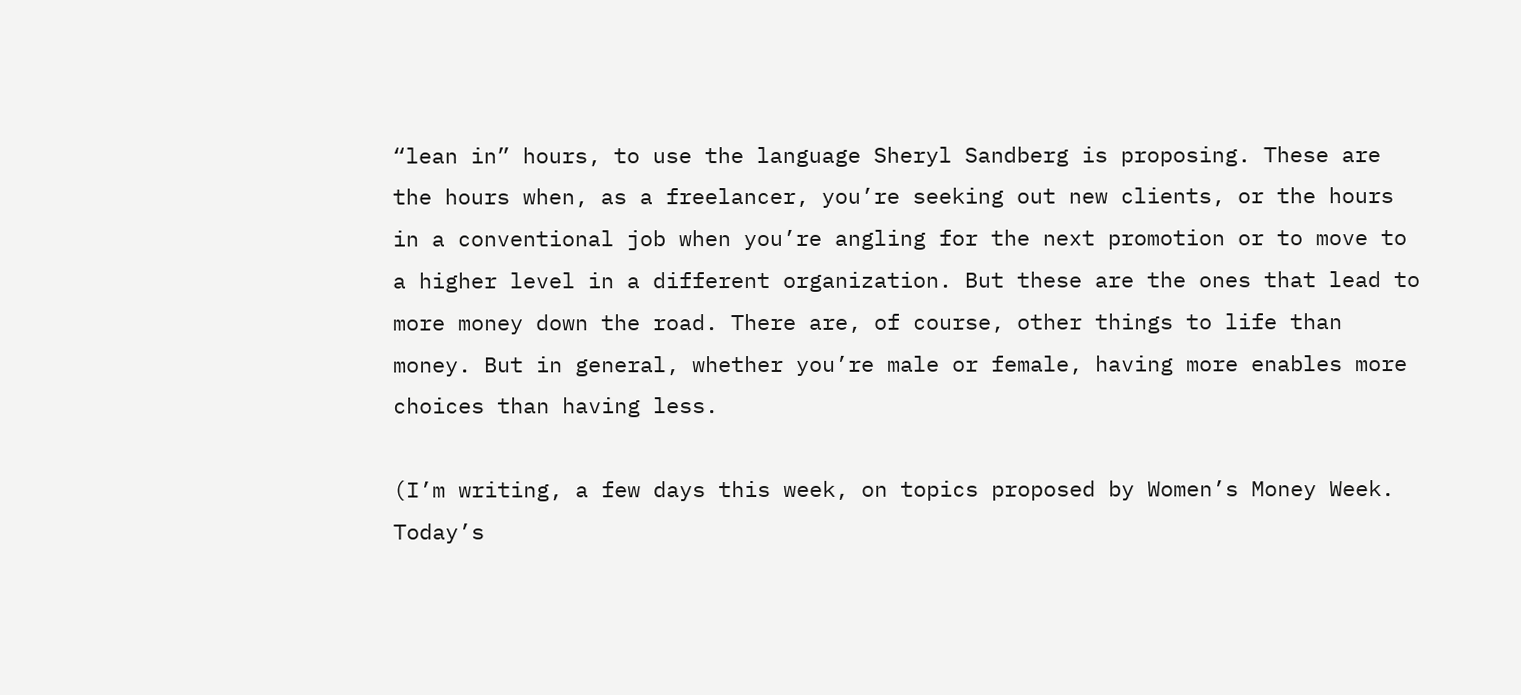“lean in” hours, to use the language Sheryl Sandberg is proposing. These are the hours when, as a freelancer, you’re seeking out new clients, or the hours in a conventional job when you’re angling for the next promotion or to move to a higher level in a different organization. But these are the ones that lead to more money down the road. There are, of course, other things to life than money. But in general, whether you’re male or female, having more enables more choices than having less.

(I’m writing, a few days this week, on topics proposed by Women’s Money Week. Today’s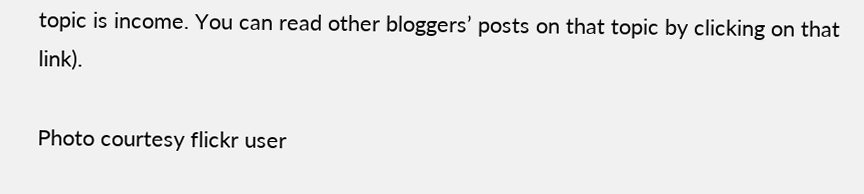topic is income. You can read other bloggers’ posts on that topic by clicking on that link).

Photo courtesy flickr user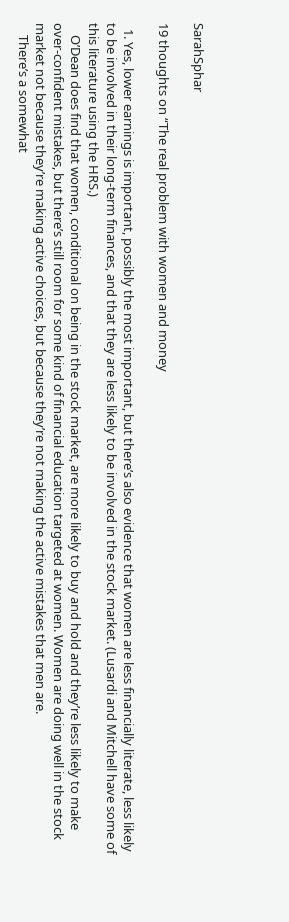SarahSphar

19 thoughts on “The real problem with women and money

  1. Yes, lower earnings is important, possibly the most important, but there’s also evidence that women are less financially literate, less likely to be involved in their long-term finances, and that they are less likely to be involved in the stock market. (Lusardi and Mitchell have some of this literature using the HRS.)
    O’Dean does find that women, conditional on being in the stock market, are more likely to buy and hold and they’re less likely to make over-confident mistakes, but there’s still room for some kind of financial education targeted at women. Women are doing well in the stock market not because they’re making active choices, but because they’re not making the active mistakes that men are.
    There’s a somewhat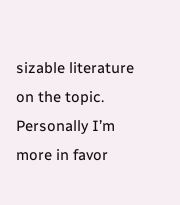sizable literature on the topic. Personally I’m more in favor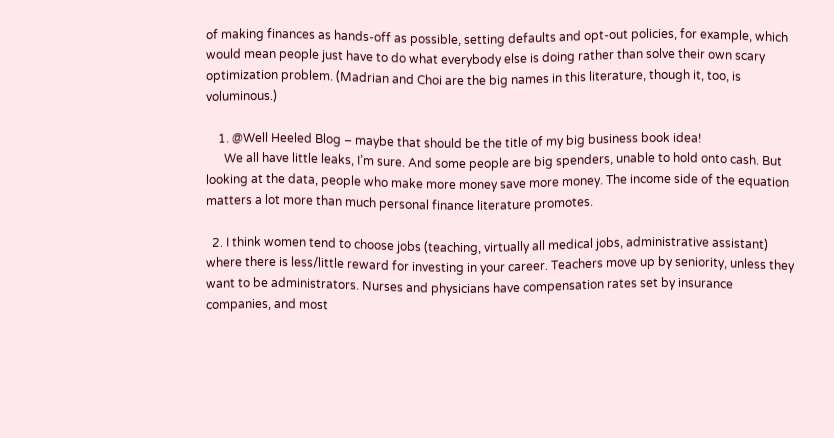of making finances as hands-off as possible, setting defaults and opt-out policies, for example, which would mean people just have to do what everybody else is doing rather than solve their own scary optimization problem. (Madrian and Choi are the big names in this literature, though it, too, is voluminous.)

    1. @Well Heeled Blog – maybe that should be the title of my big business book idea!
      We all have little leaks, I’m sure. And some people are big spenders, unable to hold onto cash. But looking at the data, people who make more money save more money. The income side of the equation matters a lot more than much personal finance literature promotes.

  2. I think women tend to choose jobs (teaching, virtually all medical jobs, administrative assistant) where there is less/little reward for investing in your career. Teachers move up by seniority, unless they want to be administrators. Nurses and physicians have compensation rates set by insurance companies, and most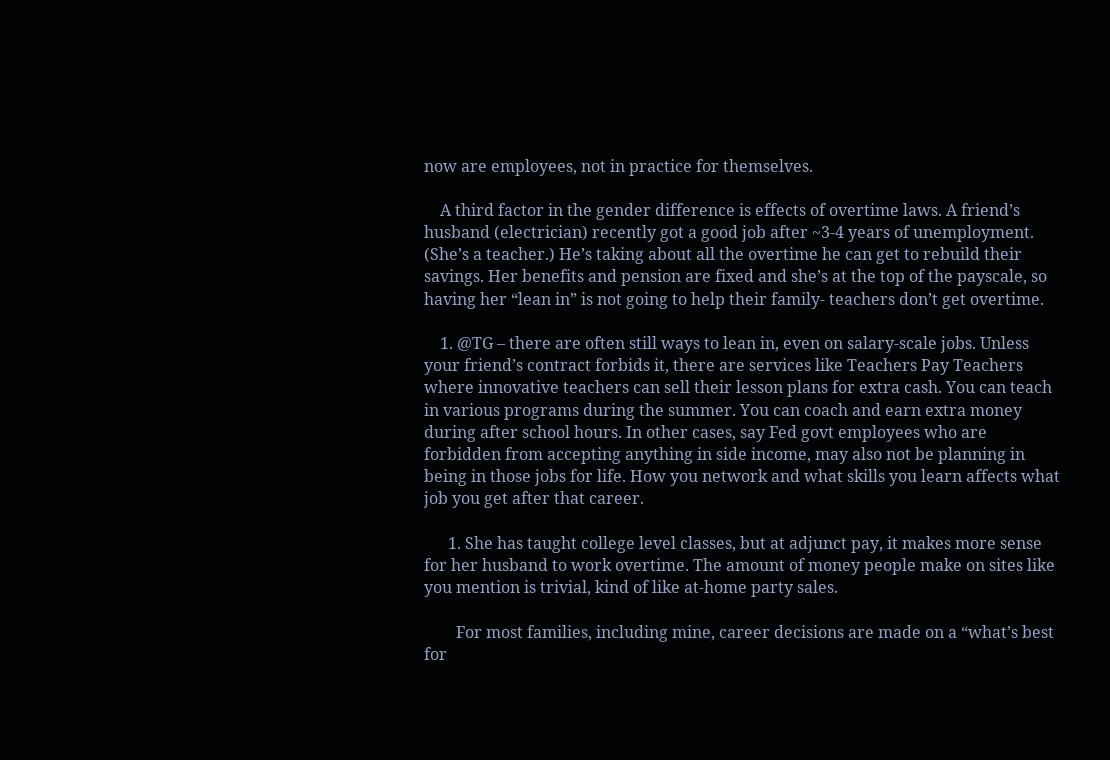now are employees, not in practice for themselves.

    A third factor in the gender difference is effects of overtime laws. A friend’s husband (electrician) recently got a good job after ~3-4 years of unemployment. (She’s a teacher.) He’s taking about all the overtime he can get to rebuild their savings. Her benefits and pension are fixed and she’s at the top of the payscale, so having her “lean in” is not going to help their family- teachers don’t get overtime.

    1. @TG – there are often still ways to lean in, even on salary-scale jobs. Unless your friend’s contract forbids it, there are services like Teachers Pay Teachers where innovative teachers can sell their lesson plans for extra cash. You can teach in various programs during the summer. You can coach and earn extra money during after school hours. In other cases, say Fed govt employees who are forbidden from accepting anything in side income, may also not be planning in being in those jobs for life. How you network and what skills you learn affects what job you get after that career.

      1. She has taught college level classes, but at adjunct pay, it makes more sense for her husband to work overtime. The amount of money people make on sites like you mention is trivial, kind of like at-home party sales.

        For most families, including mine, career decisions are made on a “what’s best for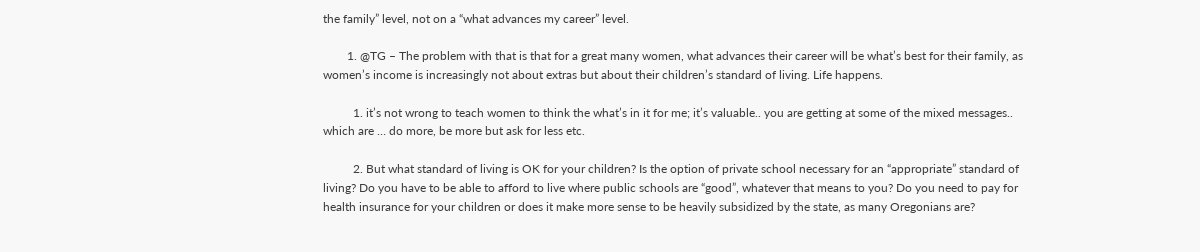the family” level, not on a “what advances my career” level.

        1. @TG – The problem with that is that for a great many women, what advances their career will be what’s best for their family, as women’s income is increasingly not about extras but about their children’s standard of living. Life happens.

          1. it’s not wrong to teach women to think the what’s in it for me; it’s valuable.. you are getting at some of the mixed messages.. which are … do more, be more but ask for less etc.

          2. But what standard of living is OK for your children? Is the option of private school necessary for an “appropriate” standard of living? Do you have to be able to afford to live where public schools are “good”, whatever that means to you? Do you need to pay for health insurance for your children or does it make more sense to be heavily subsidized by the state, as many Oregonians are?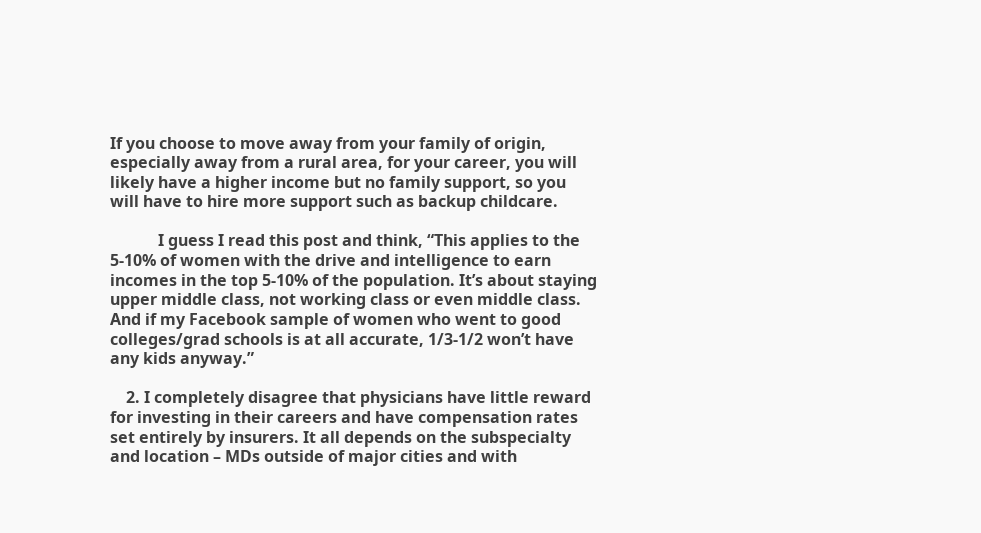If you choose to move away from your family of origin, especially away from a rural area, for your career, you will likely have a higher income but no family support, so you will have to hire more support such as backup childcare.

            I guess I read this post and think, “This applies to the 5-10% of women with the drive and intelligence to earn incomes in the top 5-10% of the population. It’s about staying upper middle class, not working class or even middle class. And if my Facebook sample of women who went to good colleges/grad schools is at all accurate, 1/3-1/2 won’t have any kids anyway.”

    2. I completely disagree that physicians have little reward for investing in their careers and have compensation rates set entirely by insurers. It all depends on the subspecialty and location – MDs outside of major cities and with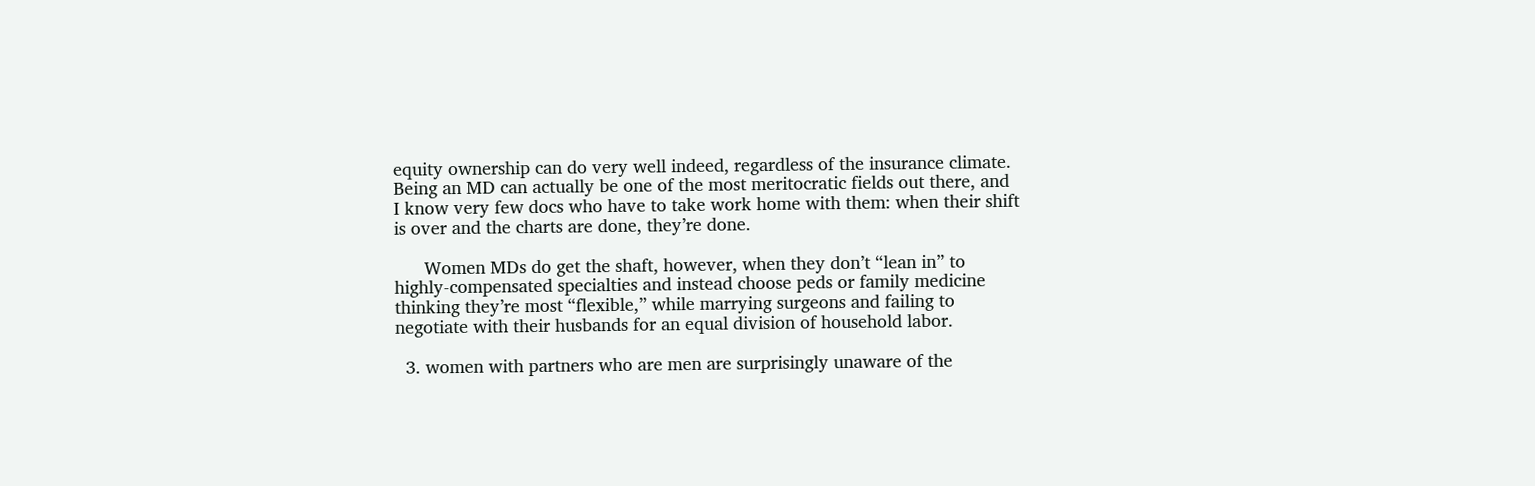equity ownership can do very well indeed, regardless of the insurance climate. Being an MD can actually be one of the most meritocratic fields out there, and I know very few docs who have to take work home with them: when their shift is over and the charts are done, they’re done.

      Women MDs do get the shaft, however, when they don’t “lean in” to highly-compensated specialties and instead choose peds or family medicine thinking they’re most “flexible,” while marrying surgeons and failing to negotiate with their husbands for an equal division of household labor.

  3. women with partners who are men are surprisingly unaware of the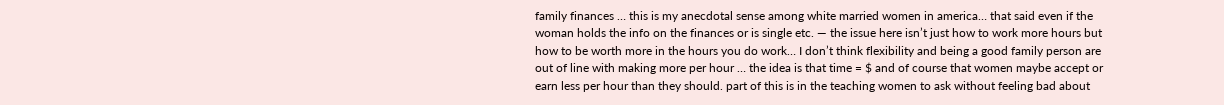family finances … this is my anecdotal sense among white married women in america… that said even if the woman holds the info on the finances or is single etc. — the issue here isn’t just how to work more hours but how to be worth more in the hours you do work… I don’t think flexibility and being a good family person are out of line with making more per hour … the idea is that time = $ and of course that women maybe accept or earn less per hour than they should. part of this is in the teaching women to ask without feeling bad about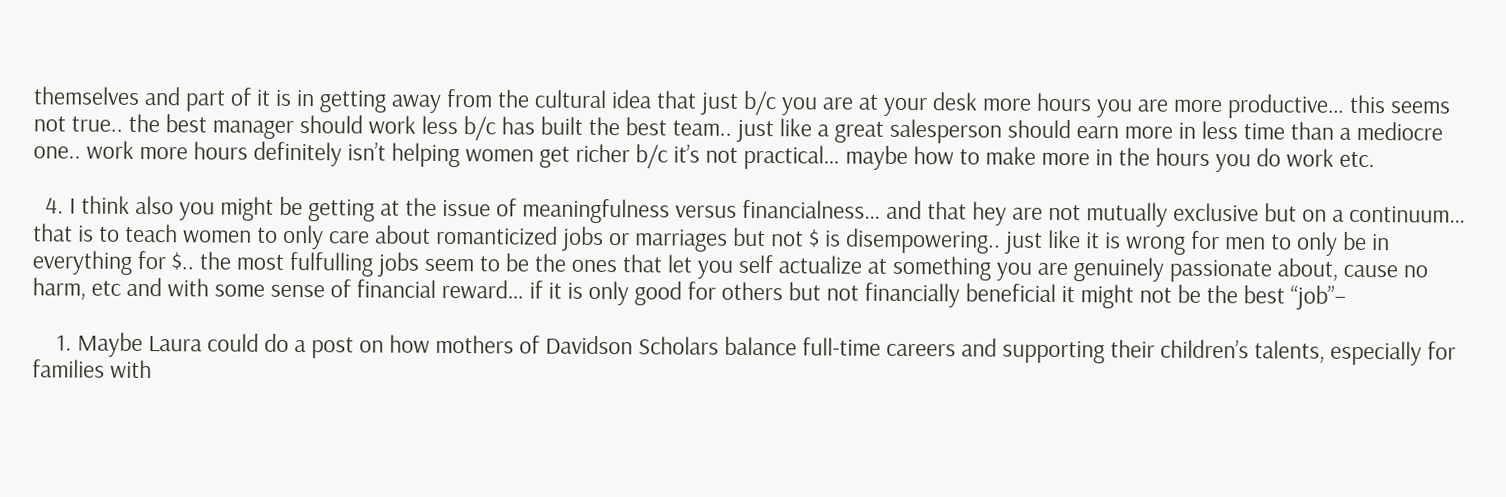themselves and part of it is in getting away from the cultural idea that just b/c you are at your desk more hours you are more productive… this seems not true.. the best manager should work less b/c has built the best team.. just like a great salesperson should earn more in less time than a mediocre one.. work more hours definitely isn’t helping women get richer b/c it’s not practical… maybe how to make more in the hours you do work etc.

  4. I think also you might be getting at the issue of meaningfulness versus financialness… and that hey are not mutually exclusive but on a continuum… that is to teach women to only care about romanticized jobs or marriages but not $ is disempowering.. just like it is wrong for men to only be in everything for $.. the most fulfulling jobs seem to be the ones that let you self actualize at something you are genuinely passionate about, cause no harm, etc and with some sense of financial reward… if it is only good for others but not financially beneficial it might not be the best “job”–

    1. Maybe Laura could do a post on how mothers of Davidson Scholars balance full-time careers and supporting their children’s talents, especially for families with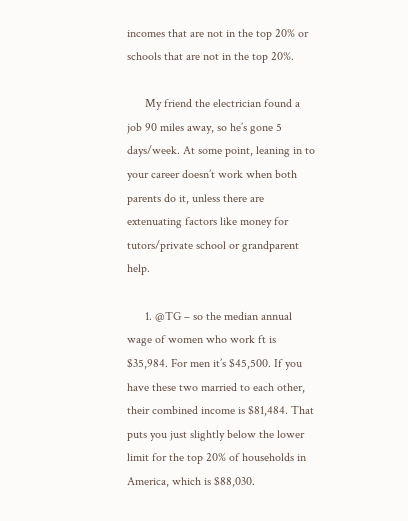incomes that are not in the top 20% or schools that are not in the top 20%.

      My friend the electrician found a job 90 miles away, so he’s gone 5 days/week. At some point, leaning in to your career doesn’t work when both parents do it, unless there are extenuating factors like money for tutors/private school or grandparent help.

      1. @TG – so the median annual wage of women who work ft is $35,984. For men it’s $45,500. If you have these two married to each other, their combined income is $81,484. That puts you just slightly below the lower limit for the top 20% of households in America, which is $88,030.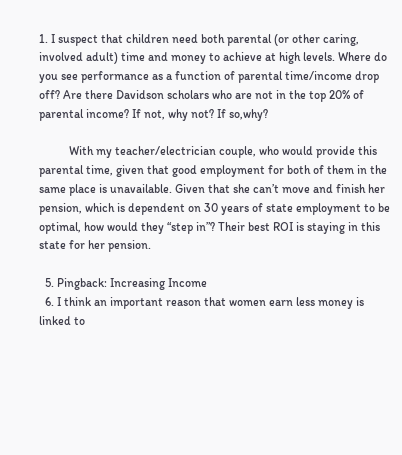1. I suspect that children need both parental (or other caring, involved adult) time and money to achieve at high levels. Where do you see performance as a function of parental time/income drop off? Are there Davidson scholars who are not in the top 20% of parental income? If not, why not? If so,why?

          With my teacher/electrician couple, who would provide this parental time, given that good employment for both of them in the same place is unavailable. Given that she can’t move and finish her pension, which is dependent on 30 years of state employment to be optimal, how would they “step in”? Their best ROI is staying in this state for her pension.

  5. Pingback: Increasing Income
  6. I think an important reason that women earn less money is linked to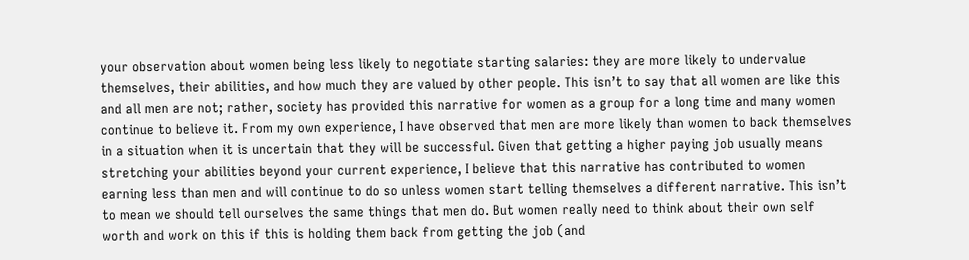your observation about women being less likely to negotiate starting salaries: they are more likely to undervalue themselves, their abilities, and how much they are valued by other people. This isn’t to say that all women are like this and all men are not; rather, society has provided this narrative for women as a group for a long time and many women continue to believe it. From my own experience, I have observed that men are more likely than women to back themselves in a situation when it is uncertain that they will be successful. Given that getting a higher paying job usually means stretching your abilities beyond your current experience, I believe that this narrative has contributed to women earning less than men and will continue to do so unless women start telling themselves a different narrative. This isn’t to mean we should tell ourselves the same things that men do. But women really need to think about their own self worth and work on this if this is holding them back from getting the job (and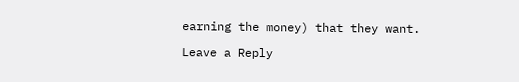earning the money) that they want.

Leave a Reply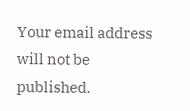Your email address will not be published.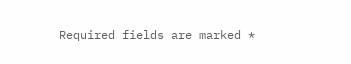Required fields are marked *